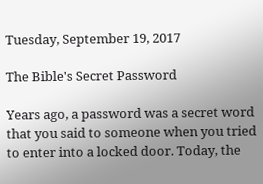Tuesday, September 19, 2017

The Bible's Secret Password

Years ago, a password was a secret word that you said to someone when you tried to enter into a locked door. Today, the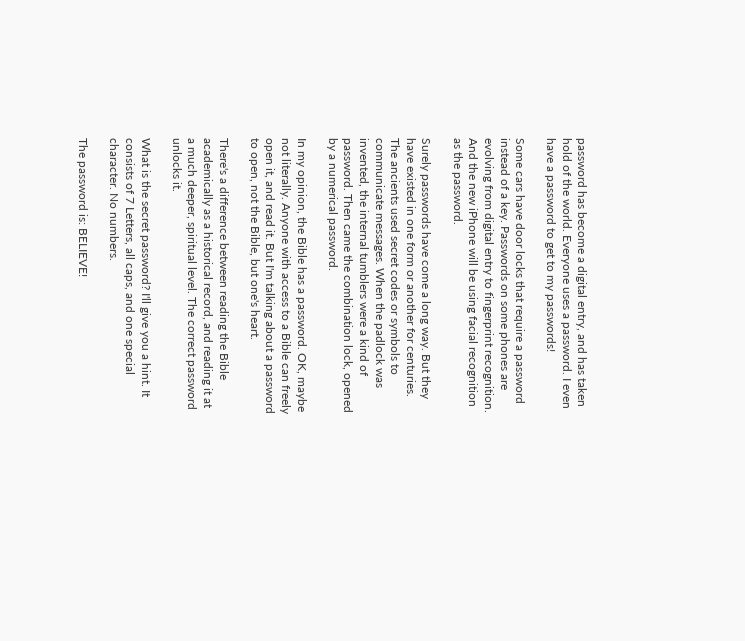password has become a digital entry, and has taken hold of the world. Everyone uses a password. I even have a password to get to my passwords!

Some cars have door locks that require a password instead of a key. Passwords on some phones are evolving from digital entry to fingerprint recognition. And the new iPhone will be using facial recognition as the password.

Surely passwords have come a long way. But they have existed in one form or another for centuries. The ancients used secret codes or symbols to communicate messages. When the padlock was invented, the internal tumblers were a kind of password. Then came the combination lock, opened by a numerical password.

In my opinion, the Bible has a password. OK, maybe not literally. Anyone with access to a Bible can freely open it, and read it. But I'm talking about a password to open, not the Bible, but one's heart.

There's a difference between reading the Bible academically as a historical record, and reading it at a much deeper, spiritual level. The correct password unlocks it.

What is the secret password? I'll give you a hint. It consists of 7 Letters, all caps, and one special character. No numbers.

The password is: BELIEVE!